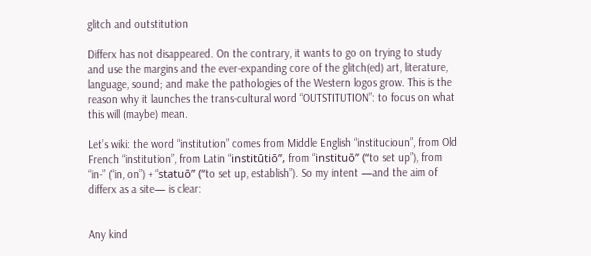glitch and outstitution

Differx has not disappeared. On the contrary, it wants to go on trying to study and use the margins and the ever-expanding core of the glitch(ed) art, literature, language, sound; and make the pathologies of the Western logos grow. This is the reason why it launches the trans-cultural word “OUTSTITUTION”: to focus on what this will (maybe) mean.

Let’s wiki: the word “institution” comes from Middle English “institucioun”, from Old French “institution”, from Latin “institūtiō”, from “instituō” (“to set up”), from “in-” (“in, on”) + “statuō” (“to set up, establish”). So my intent —and the aim of differx as a site— is clear:


Any kind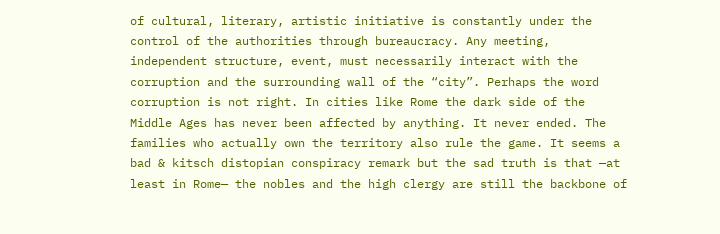of cultural, literary, artistic initiative is constantly under the control of the authorities through bureaucracy. Any meeting, independent structure, event, must necessarily interact with the corruption and the surrounding wall of the “city”. Perhaps the word corruption is not right. In cities like Rome the dark side of the Middle Ages has never been affected by anything. It never ended. The families who actually own the territory also rule the game. It seems a bad & kitsch distopian conspiracy remark but the sad truth is that —at least in Rome— the nobles and the high clergy are still the backbone of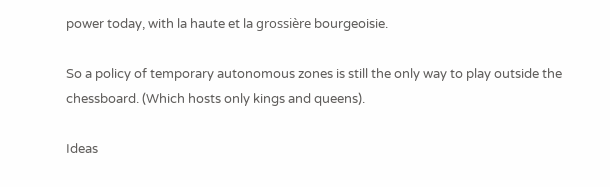power today, with la haute et la grossière bourgeoisie.

So a policy of temporary autonomous zones is still the only way to play outside the chessboard. (Which hosts only kings and queens).

Ideas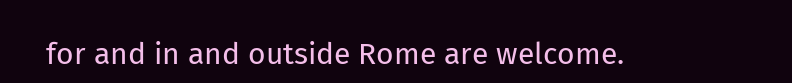for and in and outside Rome are welcome.